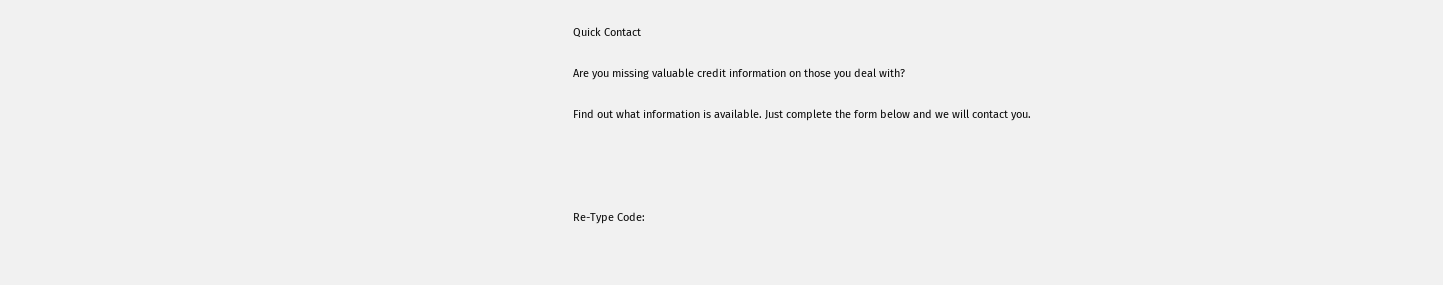Quick Contact

Are you missing valuable credit information on those you deal with?

Find out what information is available. Just complete the form below and we will contact you.




Re-Type Code: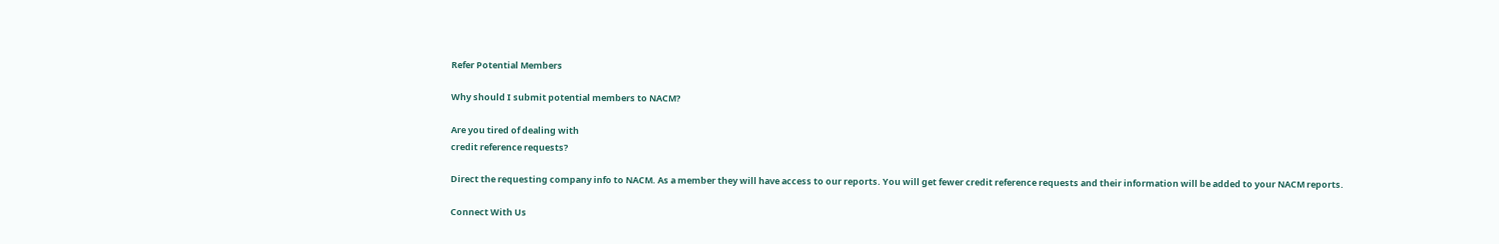Refer Potential Members

Why should I submit potential members to NACM?

Are you tired of dealing with
credit reference requests?

Direct the requesting company info to NACM. As a member they will have access to our reports. You will get fewer credit reference requests and their information will be added to your NACM reports.

Connect With Us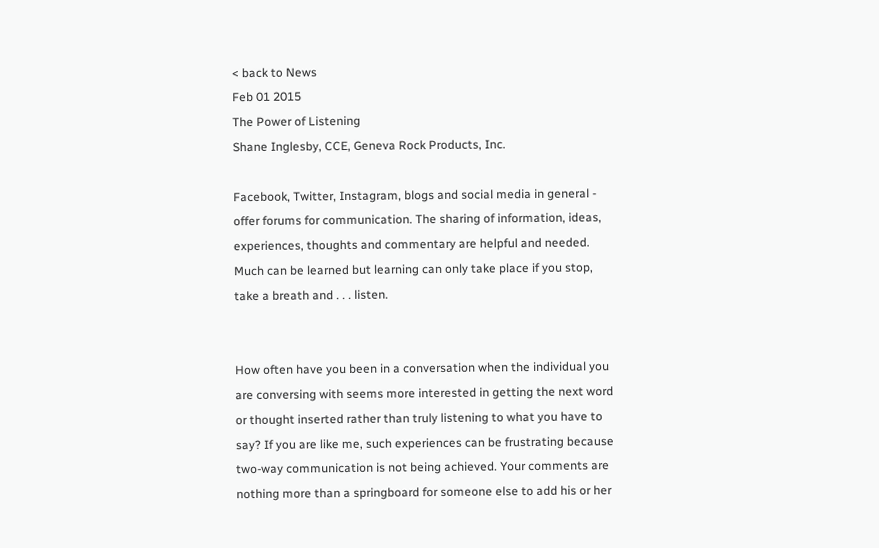< back to News
Feb 01 2015
The Power of Listening
Shane Inglesby, CCE, Geneva Rock Products, Inc.

Facebook, Twitter, Instagram, blogs and social media in general - offer forums for communication. The sharing of information, ideas, experiences, thoughts and commentary are helpful and needed. Much can be learned but learning can only take place if you stop, take a breath and . . . listen.


How often have you been in a conversation when the individual you are conversing with seems more interested in getting the next word or thought inserted rather than truly listening to what you have to say? If you are like me, such experiences can be frustrating because two-way communication is not being achieved. Your comments are nothing more than a springboard for someone else to add his or her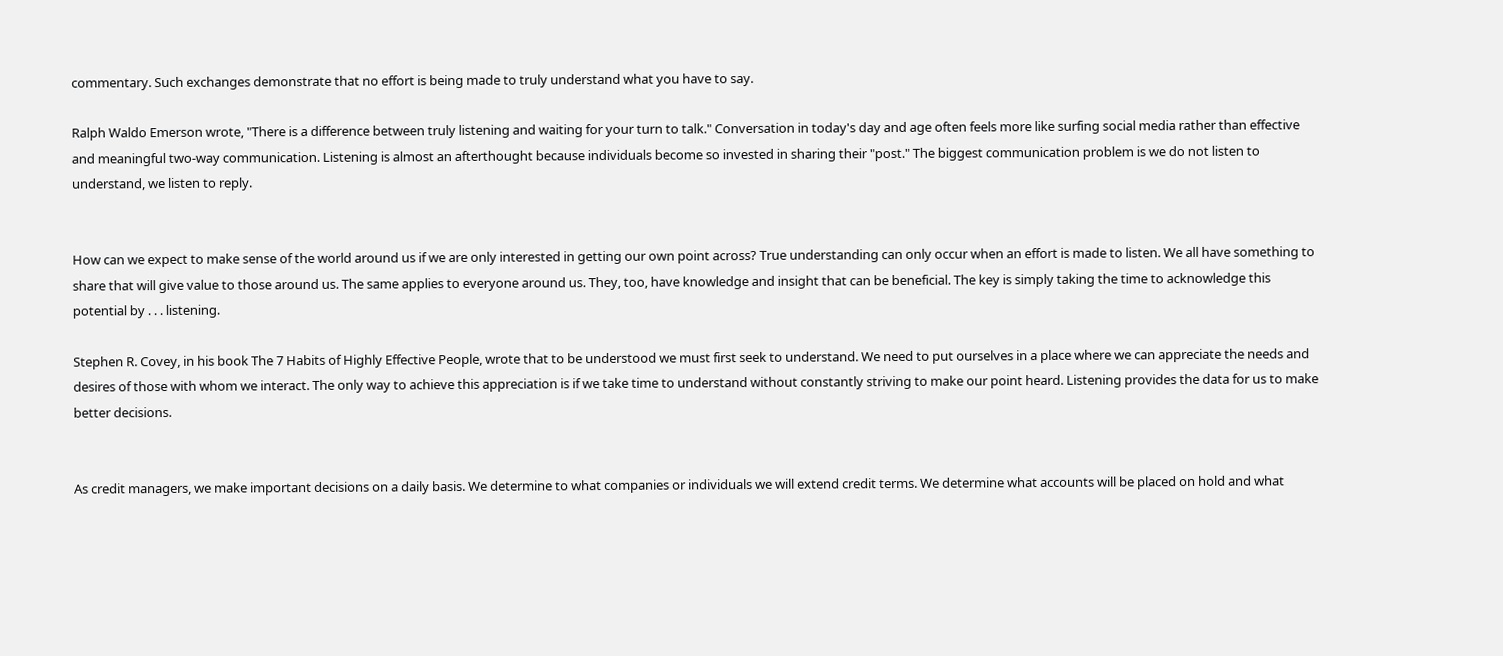commentary. Such exchanges demonstrate that no effort is being made to truly understand what you have to say.

Ralph Waldo Emerson wrote, "There is a difference between truly listening and waiting for your turn to talk." Conversation in today's day and age often feels more like surfing social media rather than effective and meaningful two-way communication. Listening is almost an afterthought because individuals become so invested in sharing their "post." The biggest communication problem is we do not listen to understand, we listen to reply.


How can we expect to make sense of the world around us if we are only interested in getting our own point across? True understanding can only occur when an effort is made to listen. We all have something to share that will give value to those around us. The same applies to everyone around us. They, too, have knowledge and insight that can be beneficial. The key is simply taking the time to acknowledge this potential by . . . listening.

Stephen R. Covey, in his book The 7 Habits of Highly Effective People, wrote that to be understood we must first seek to understand. We need to put ourselves in a place where we can appreciate the needs and desires of those with whom we interact. The only way to achieve this appreciation is if we take time to understand without constantly striving to make our point heard. Listening provides the data for us to make better decisions.


As credit managers, we make important decisions on a daily basis. We determine to what companies or individuals we will extend credit terms. We determine what accounts will be placed on hold and what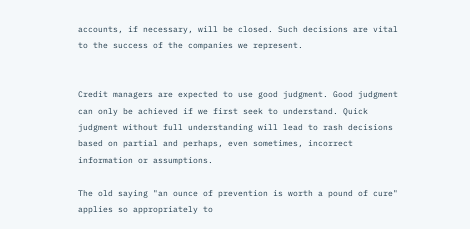accounts, if necessary, will be closed. Such decisions are vital to the success of the companies we represent.


Credit managers are expected to use good judgment. Good judgment can only be achieved if we first seek to understand. Quick judgment without full understanding will lead to rash decisions based on partial and perhaps, even sometimes, incorrect information or assumptions.

The old saying "an ounce of prevention is worth a pound of cure" applies so appropriately to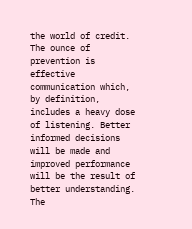the world of credit. The ounce of prevention is effective communication which, by definition, includes a heavy dose of listening. Better informed decisions will be made and improved performance will be the result of better understanding. The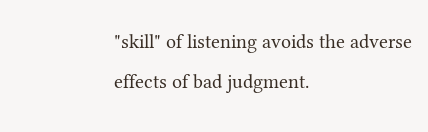"skill" of listening avoids the adverse effects of bad judgment.